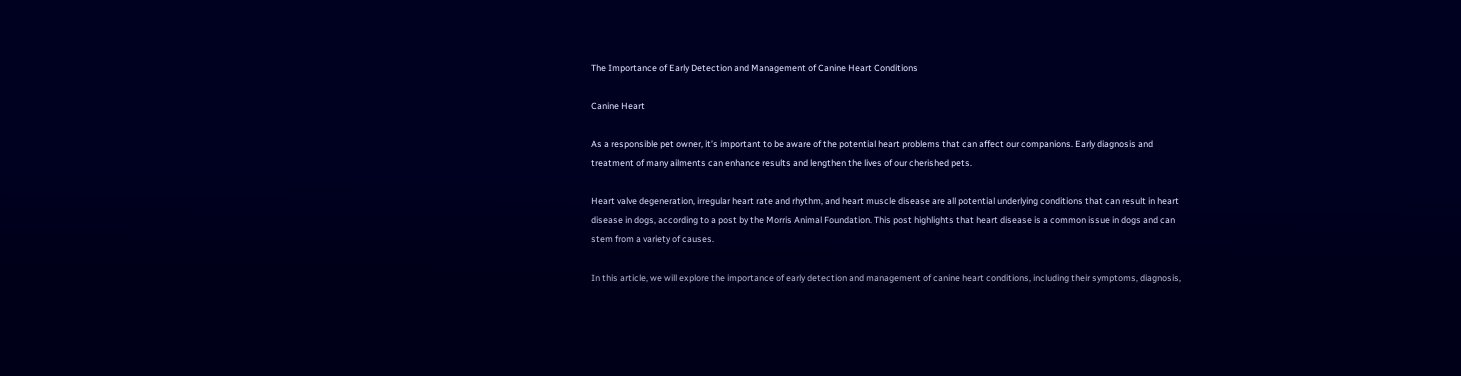The Importance of Early Detection and Management of Canine Heart Conditions

Canine Heart

As a responsible pet owner, it’s important to be aware of the potential heart problems that can affect our companions. Early diagnosis and treatment of many ailments can enhance results and lengthen the lives of our cherished pets.

Heart valve degeneration, irregular heart rate and rhythm, and heart muscle disease are all potential underlying conditions that can result in heart disease in dogs, according to a post by the Morris Animal Foundation. This post highlights that heart disease is a common issue in dogs and can stem from a variety of causes.

In this article, we will explore the importance of early detection and management of canine heart conditions, including their symptoms, diagnosis,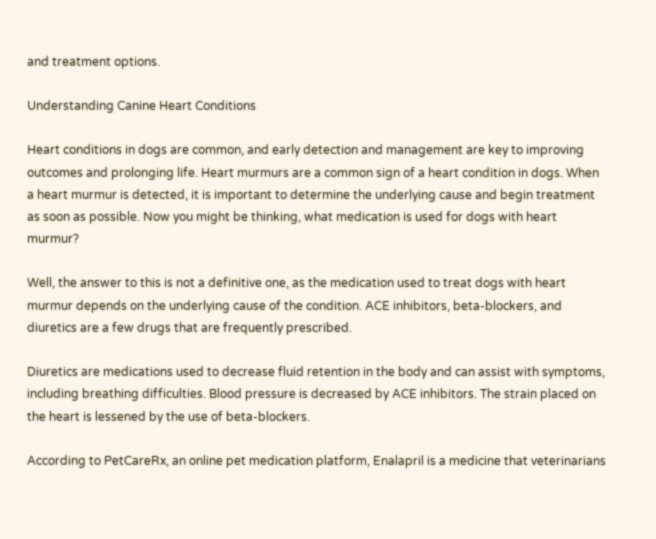and treatment options.

Understanding Canine Heart Conditions

Heart conditions in dogs are common, and early detection and management are key to improving outcomes and prolonging life. Heart murmurs are a common sign of a heart condition in dogs. When a heart murmur is detected, it is important to determine the underlying cause and begin treatment as soon as possible. Now you might be thinking, what medication is used for dogs with heart murmur?

Well, the answer to this is not a definitive one, as the medication used to treat dogs with heart murmur depends on the underlying cause of the condition. ACE inhibitors, beta-blockers, and diuretics are a few drugs that are frequently prescribed.

Diuretics are medications used to decrease fluid retention in the body and can assist with symptoms, including breathing difficulties. Blood pressure is decreased by ACE inhibitors. The strain placed on the heart is lessened by the use of beta-blockers.

According to PetCareRx, an online pet medication platform, Enalapril is a medicine that veterinarians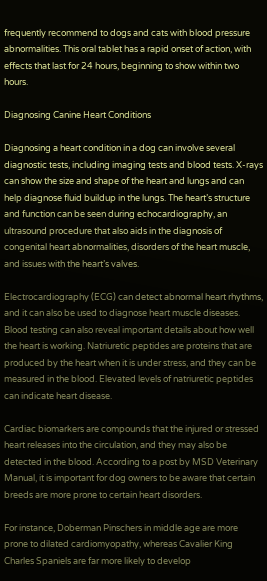frequently recommend to dogs and cats with blood pressure abnormalities. This oral tablet has a rapid onset of action, with effects that last for 24 hours, beginning to show within two hours.

Diagnosing Canine Heart Conditions

Diagnosing a heart condition in a dog can involve several diagnostic tests, including imaging tests and blood tests. X-rays can show the size and shape of the heart and lungs and can help diagnose fluid buildup in the lungs. The heart’s structure and function can be seen during echocardiography, an ultrasound procedure that also aids in the diagnosis of congenital heart abnormalities, disorders of the heart muscle, and issues with the heart’s valves.

Electrocardiography (ECG) can detect abnormal heart rhythms, and it can also be used to diagnose heart muscle diseases. Blood testing can also reveal important details about how well the heart is working. Natriuretic peptides are proteins that are produced by the heart when it is under stress, and they can be measured in the blood. Elevated levels of natriuretic peptides can indicate heart disease.

Cardiac biomarkers are compounds that the injured or stressed heart releases into the circulation, and they may also be detected in the blood. According to a post by MSD Veterinary Manual, it is important for dog owners to be aware that certain breeds are more prone to certain heart disorders.

For instance, Doberman Pinschers in middle age are more prone to dilated cardiomyopathy, whereas Cavalier King Charles Spaniels are far more likely to develop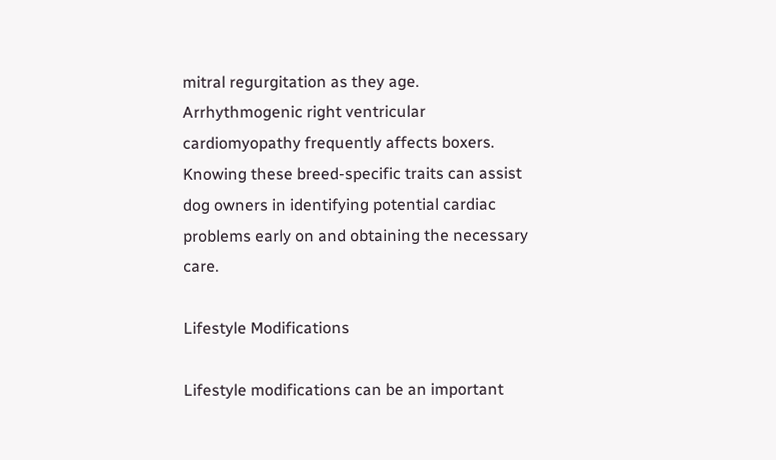mitral regurgitation as they age. Arrhythmogenic right ventricular cardiomyopathy frequently affects boxers. Knowing these breed-specific traits can assist dog owners in identifying potential cardiac problems early on and obtaining the necessary care.

Lifestyle Modifications

Lifestyle modifications can be an important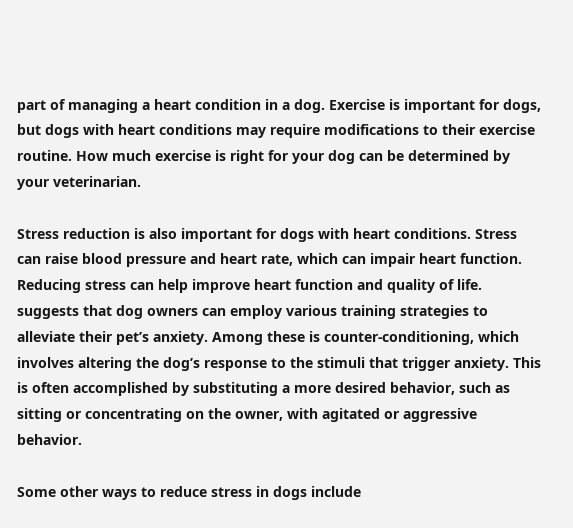part of managing a heart condition in a dog. Exercise is important for dogs, but dogs with heart conditions may require modifications to their exercise routine. How much exercise is right for your dog can be determined by your veterinarian.

Stress reduction is also important for dogs with heart conditions. Stress can raise blood pressure and heart rate, which can impair heart function. Reducing stress can help improve heart function and quality of life. suggests that dog owners can employ various training strategies to alleviate their pet’s anxiety. Among these is counter-conditioning, which involves altering the dog’s response to the stimuli that trigger anxiety. This is often accomplished by substituting a more desired behavior, such as sitting or concentrating on the owner, with agitated or aggressive behavior.

Some other ways to reduce stress in dogs include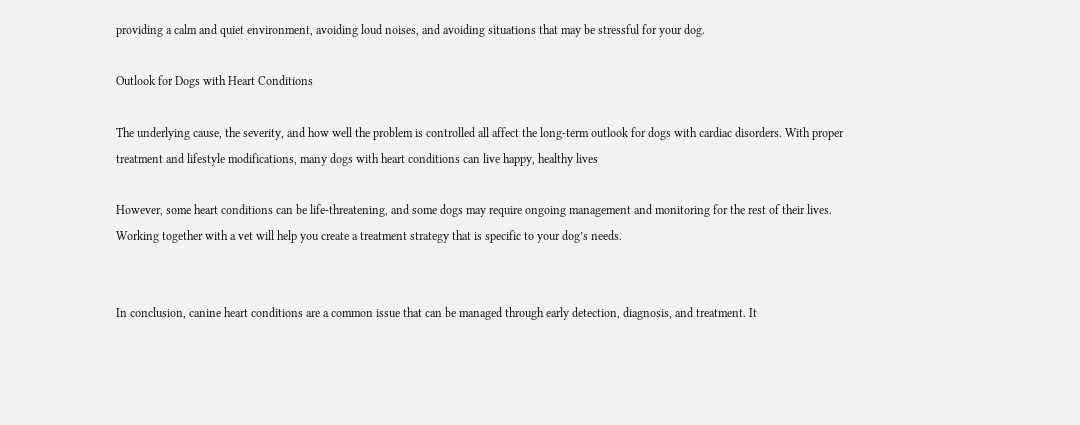providing a calm and quiet environment, avoiding loud noises, and avoiding situations that may be stressful for your dog.

Outlook for Dogs with Heart Conditions

The underlying cause, the severity, and how well the problem is controlled all affect the long-term outlook for dogs with cardiac disorders. With proper treatment and lifestyle modifications, many dogs with heart conditions can live happy, healthy lives

However, some heart conditions can be life-threatening, and some dogs may require ongoing management and monitoring for the rest of their lives. Working together with a vet will help you create a treatment strategy that is specific to your dog’s needs.


In conclusion, canine heart conditions are a common issue that can be managed through early detection, diagnosis, and treatment. It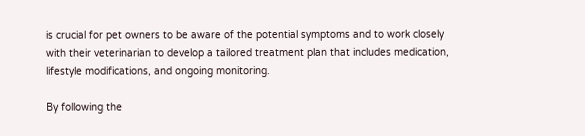is crucial for pet owners to be aware of the potential symptoms and to work closely with their veterinarian to develop a tailored treatment plan that includes medication, lifestyle modifications, and ongoing monitoring.

By following the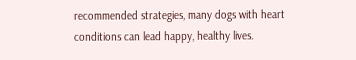recommended strategies, many dogs with heart conditions can lead happy, healthy lives.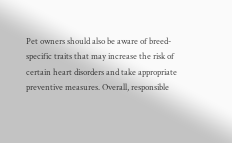Pet owners should also be aware of breed-specific traits that may increase the risk of certain heart disorders and take appropriate preventive measures. Overall, responsible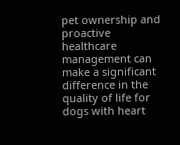pet ownership and proactive healthcare management can make a significant difference in the quality of life for dogs with heart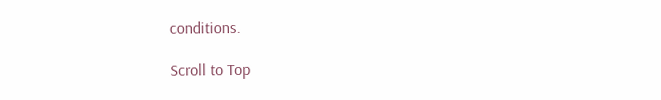conditions.

Scroll to Top